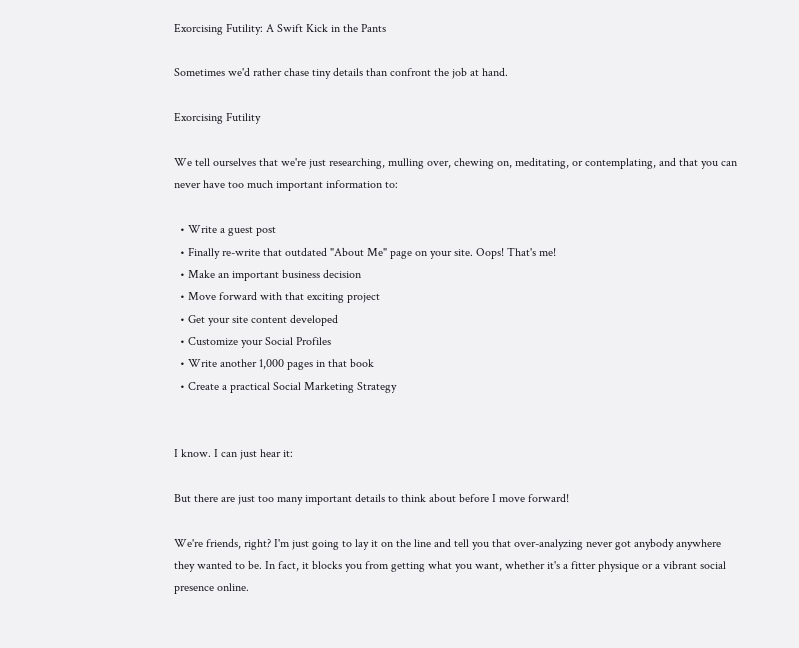Exorcising Futility: A Swift Kick in the Pants

Sometimes we'd rather chase tiny details than confront the job at hand.

Exorcising Futility

We tell ourselves that we're just researching, mulling over, chewing on, meditating, or contemplating, and that you can never have too much important information to:

  • Write a guest post
  • Finally re-write that outdated "About Me" page on your site. Oops! That's me!
  • Make an important business decision
  • Move forward with that exciting project
  • Get your site content developed
  • Customize your Social Profiles
  • Write another 1,000 pages in that book
  • Create a practical Social Marketing Strategy


I know. I can just hear it:

But there are just too many important details to think about before I move forward!

We're friends, right? I'm just going to lay it on the line and tell you that over-analyzing never got anybody anywhere they wanted to be. In fact, it blocks you from getting what you want, whether it's a fitter physique or a vibrant social presence online.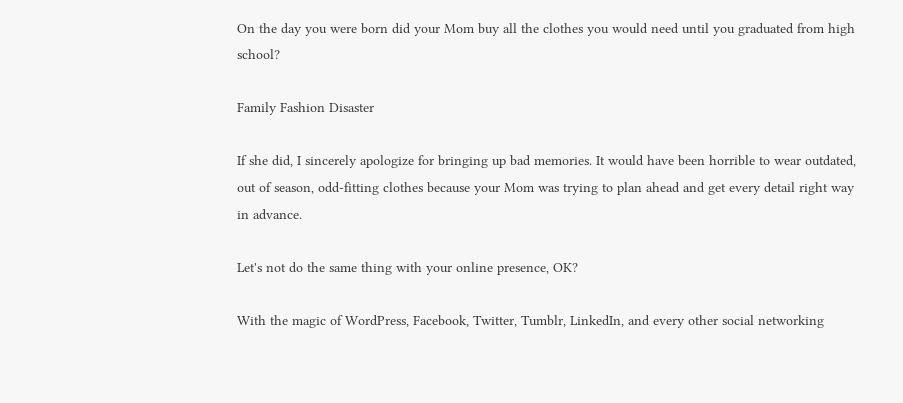On the day you were born did your Mom buy all the clothes you would need until you graduated from high school?

Family Fashion Disaster

If she did, I sincerely apologize for bringing up bad memories. It would have been horrible to wear outdated, out of season, odd-fitting clothes because your Mom was trying to plan ahead and get every detail right way in advance.

Let's not do the same thing with your online presence, OK?

With the magic of WordPress, Facebook, Twitter, Tumblr, LinkedIn, and every other social networking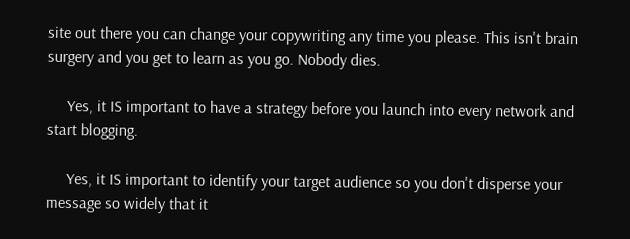site out there you can change your copywriting any time you please. This isn't brain surgery and you get to learn as you go. Nobody dies.

     Yes, it IS important to have a strategy before you launch into every network and start blogging.

     Yes, it IS important to identify your target audience so you don't disperse your message so widely that it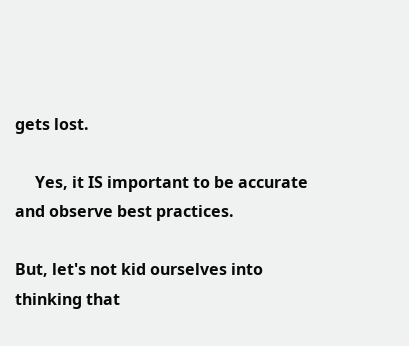gets lost.

     Yes, it IS important to be accurate and observe best practices.

But, let's not kid ourselves into thinking that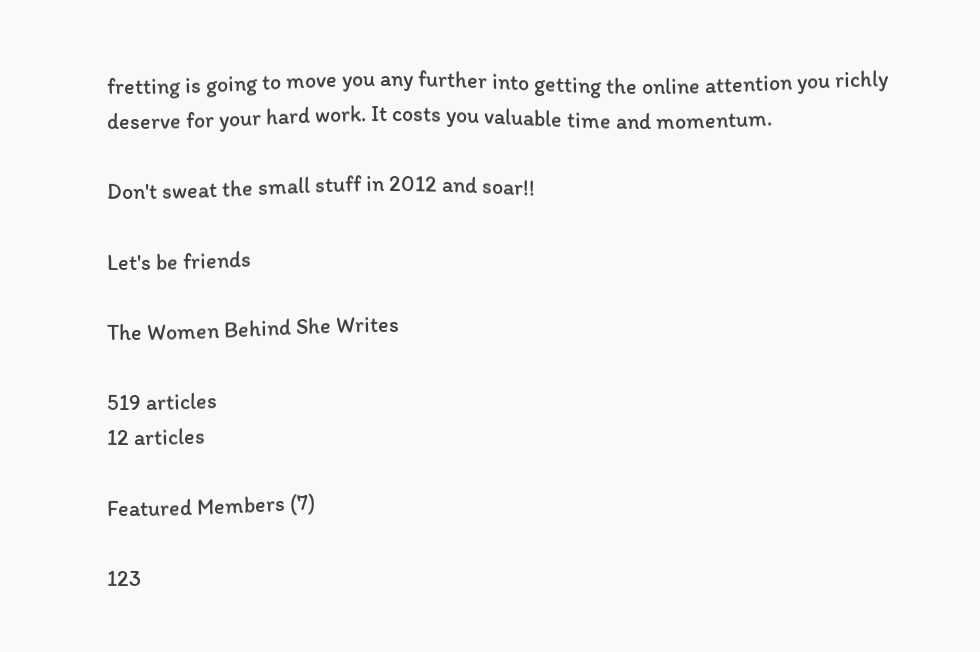fretting is going to move you any further into getting the online attention you richly deserve for your hard work. It costs you valuable time and momentum.

Don't sweat the small stuff in 2012 and soar!!

Let's be friends

The Women Behind She Writes

519 articles
12 articles

Featured Members (7)

123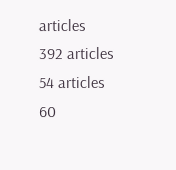articles
392 articles
54 articles
60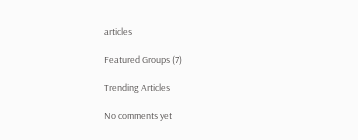articles

Featured Groups (7)

Trending Articles

No comments yet